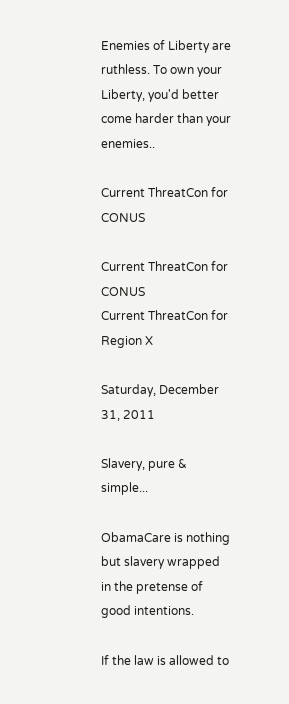Enemies of Liberty are ruthless. To own your Liberty, you'd better come harder than your enemies..

Current ThreatCon for CONUS

Current ThreatCon for CONUS
Current ThreatCon for Region X

Saturday, December 31, 2011

Slavery, pure & simple...

ObamaCare is nothing but slavery wrapped in the pretense of good intentions.

If the law is allowed to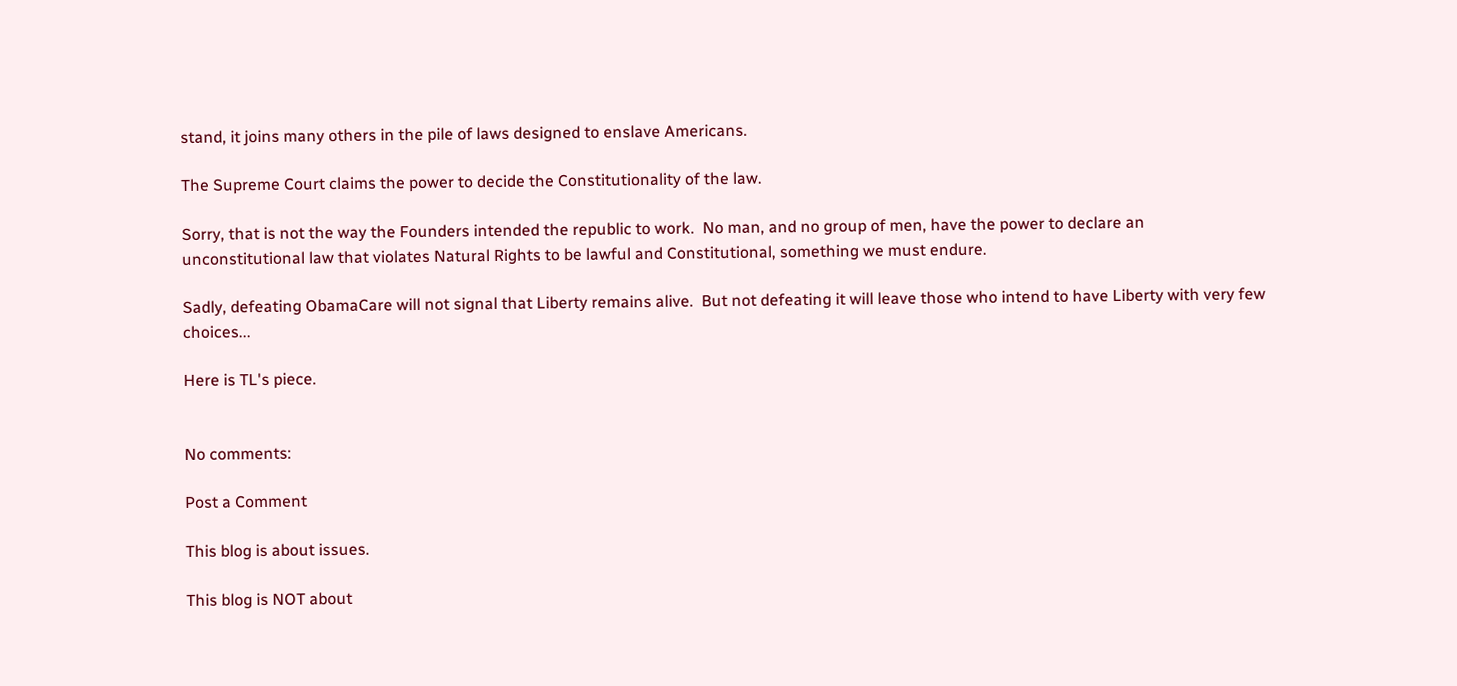stand, it joins many others in the pile of laws designed to enslave Americans.

The Supreme Court claims the power to decide the Constitutionality of the law.

Sorry, that is not the way the Founders intended the republic to work.  No man, and no group of men, have the power to declare an unconstitutional law that violates Natural Rights to be lawful and Constitutional, something we must endure.

Sadly, defeating ObamaCare will not signal that Liberty remains alive.  But not defeating it will leave those who intend to have Liberty with very few choices...

Here is TL's piece.


No comments:

Post a Comment

This blog is about issues.

This blog is NOT about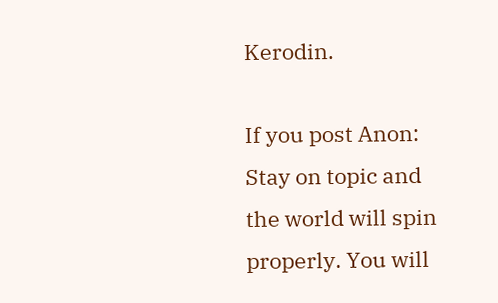Kerodin.

If you post Anon: Stay on topic and the world will spin properly. You will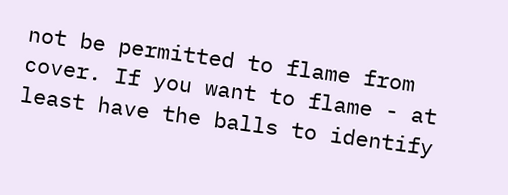not be permitted to flame from cover. If you want to flame - at least have the balls to identify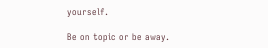yourself.

Be on topic or be away.